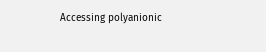Accessing polyanionic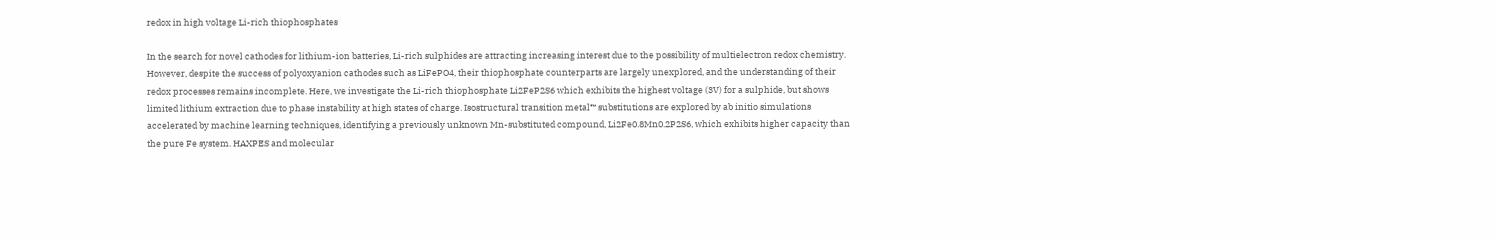redox in high voltage Li-rich thiophosphates

In the search for novel cathodes for lithium-ion batteries, Li-rich sulphides are attracting increasing interest due to the possibility of multielectron redox chemistry. However, despite the success of polyoxyanion cathodes such as LiFePO4, their thiophosphate counterparts are largely unexplored, and the understanding of their redox processes remains incomplete. Here, we investigate the Li-rich thiophosphate Li2FeP2S6 which exhibits the highest voltage (3V) for a sulphide, but shows limited lithium extraction due to phase instability at high states of charge. Isostructural transition metal™ substitutions are explored by ab initio simulations accelerated by machine learning techniques, identifying a previously unknown Mn-substituted compound, Li2Fe0.8Mn0.2P2S6, which exhibits higher capacity than the pure Fe system. HAXPES and molecular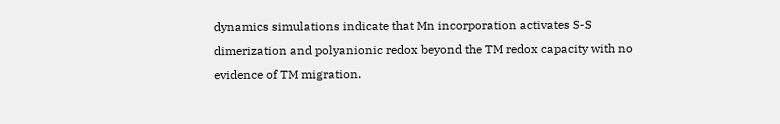dynamics simulations indicate that Mn incorporation activates S-S dimerization and polyanionic redox beyond the TM redox capacity with no evidence of TM migration.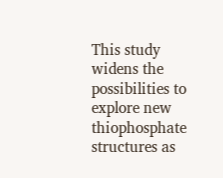This study widens the possibilities to explore new thiophosphate structures as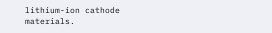lithium-ion cathode materials.